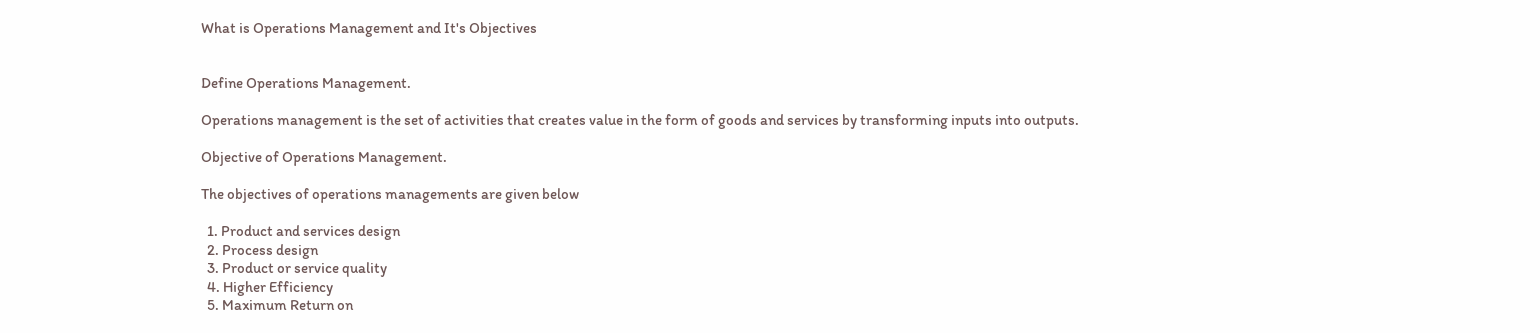What is Operations Management and It's Objectives


Define Operations Management.

Operations management is the set of activities that creates value in the form of goods and services by transforming inputs into outputs.

Objective of Operations Management.

The objectives of operations managements are given below

  1. Product and services design
  2. Process design
  3. Product or service quality
  4. Higher Efficiency
  5. Maximum Return on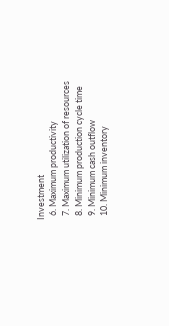Investment
  6. Maximum productivity
  7. Maximum utilization of resources
  8. Minimum production cycle time
  9. Minimum cash outflow
  10. Minimum inventory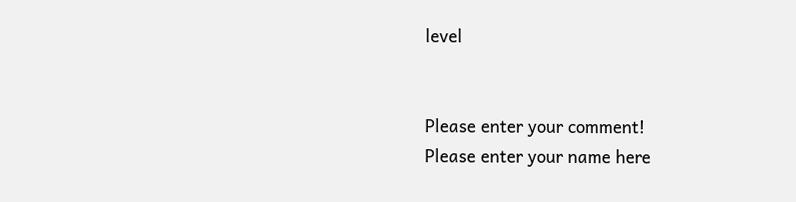level


Please enter your comment!
Please enter your name here